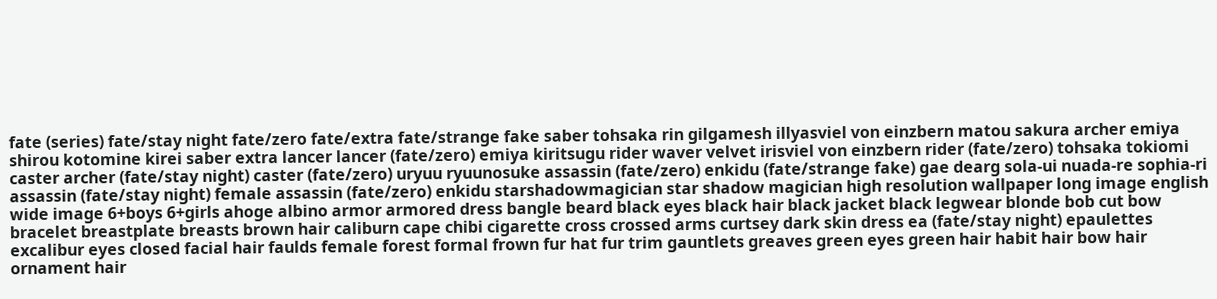fate (series) fate/stay night fate/zero fate/extra fate/strange fake saber tohsaka rin gilgamesh illyasviel von einzbern matou sakura archer emiya shirou kotomine kirei saber extra lancer lancer (fate/zero) emiya kiritsugu rider waver velvet irisviel von einzbern rider (fate/zero) tohsaka tokiomi caster archer (fate/stay night) caster (fate/zero) uryuu ryuunosuke assassin (fate/zero) enkidu (fate/strange fake) gae dearg sola-ui nuada-re sophia-ri assassin (fate/stay night) female assassin (fate/zero) enkidu starshadowmagician star shadow magician high resolution wallpaper long image english wide image 6+boys 6+girls ahoge albino armor armored dress bangle beard black eyes black hair black jacket black legwear blonde bob cut bow bracelet breastplate breasts brown hair caliburn cape chibi cigarette cross crossed arms curtsey dark skin dress ea (fate/stay night) epaulettes excalibur eyes closed facial hair faulds female forest formal frown fur hat fur trim gauntlets greaves green eyes green hair habit hair bow hair ornament hair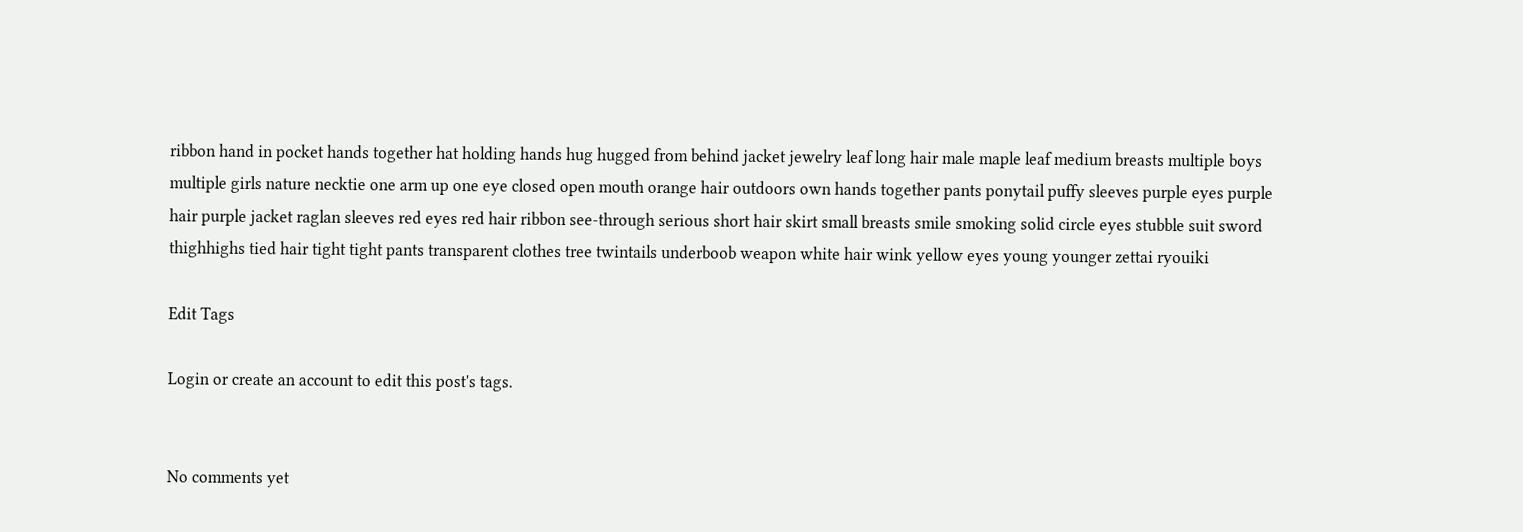ribbon hand in pocket hands together hat holding hands hug hugged from behind jacket jewelry leaf long hair male maple leaf medium breasts multiple boys multiple girls nature necktie one arm up one eye closed open mouth orange hair outdoors own hands together pants ponytail puffy sleeves purple eyes purple hair purple jacket raglan sleeves red eyes red hair ribbon see-through serious short hair skirt small breasts smile smoking solid circle eyes stubble suit sword thighhighs tied hair tight tight pants transparent clothes tree twintails underboob weapon white hair wink yellow eyes young younger zettai ryouiki

Edit Tags

Login or create an account to edit this post's tags.


No comments yet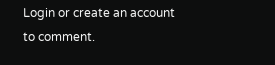Login or create an account to comment.